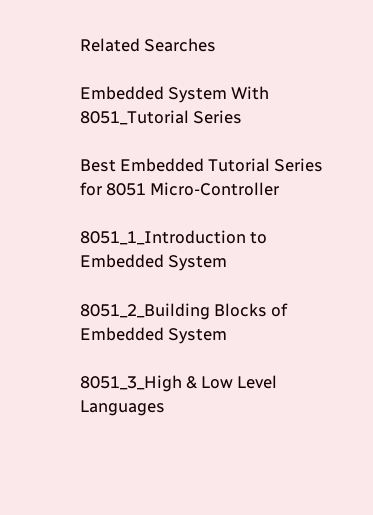Related Searches

Embedded System With 8051_Tutorial Series

Best Embedded Tutorial Series for 8051 Micro-Controller

8051_1_Introduction to Embedded System

8051_2_Building Blocks of Embedded System

8051_3_High & Low Level Languages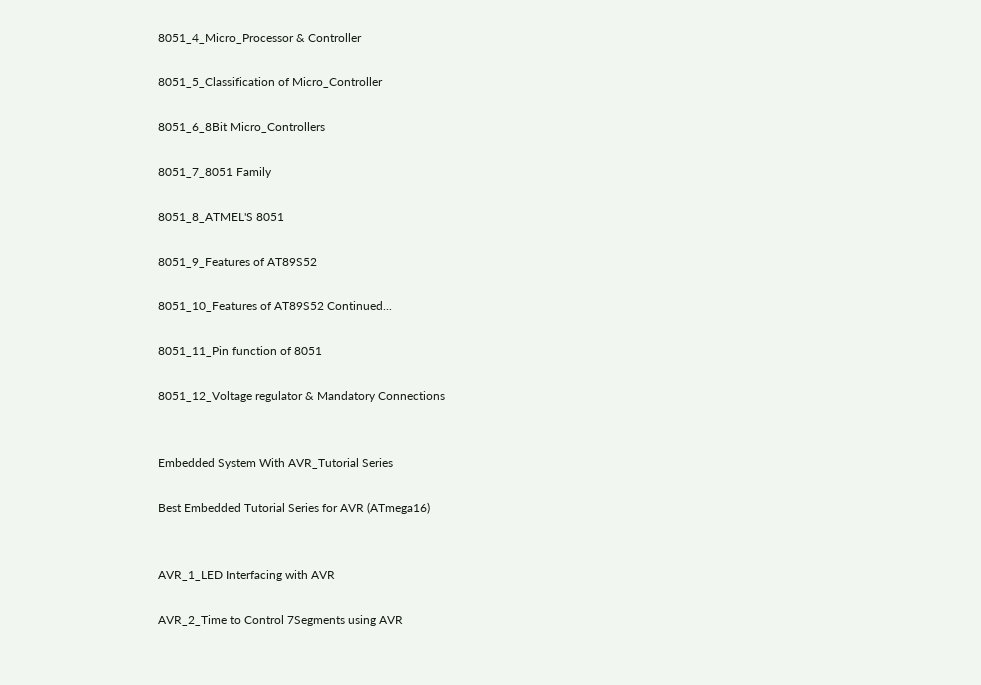8051_4_Micro_Processor & Controller

8051_5_Classification of Micro_Controller

8051_6_8Bit Micro_Controllers

8051_7_8051 Family

8051_8_ATMEL'S 8051

8051_9_Features of AT89S52

8051_10_Features of AT89S52 Continued...

8051_11_Pin function of 8051

8051_12_Voltage regulator & Mandatory Connections


Embedded System With AVR_Tutorial Series

Best Embedded Tutorial Series for AVR (ATmega16)


AVR_1_LED Interfacing with AVR

AVR_2_Time to Control 7Segments using AVR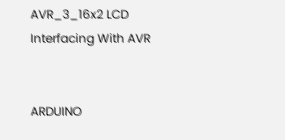AVR_3_16x2 LCD Interfacing With AVR


ARDUINO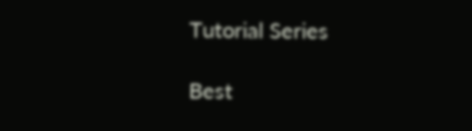Tutorial Series

Best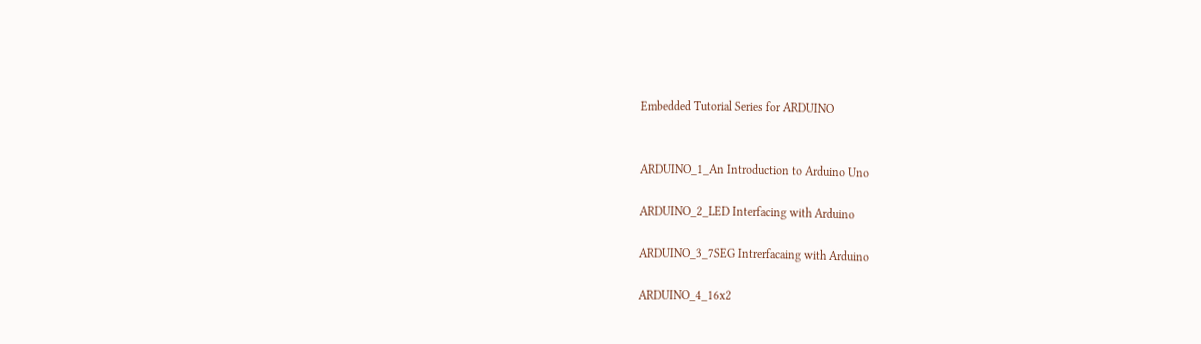Embedded Tutorial Series for ARDUINO


ARDUINO_1_An Introduction to Arduino Uno

ARDUINO_2_LED Interfacing with Arduino

ARDUINO_3_7SEG Intrerfacaing with Arduino

ARDUINO_4_16x2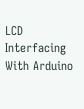LCD Interfacing With Arduino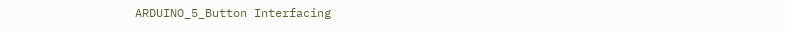ARDUINO_5_Button Interfacing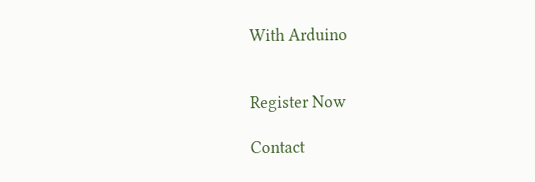With Arduino


Register Now

Contact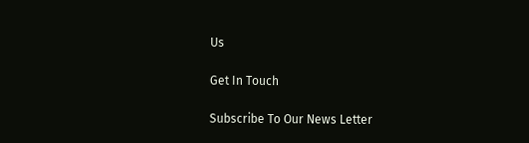Us

Get In Touch

Subscribe To Our News Letter